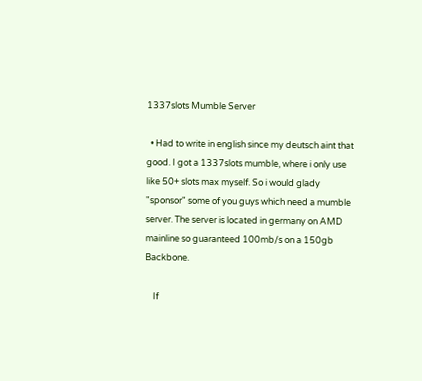1337slots Mumble Server

  • Had to write in english since my deutsch aint that good. I got a 1337slots mumble, where i only use like 50+ slots max myself. So i would glady "sponsor" some of you guys which need a mumble server. The server is located in germany on AMD mainline so guaranteed 100mb/s on a 150gb Backbone.

    If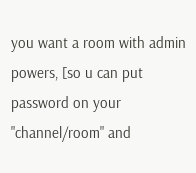you want a room with admin powers, [so u can put password on your "channel/room" and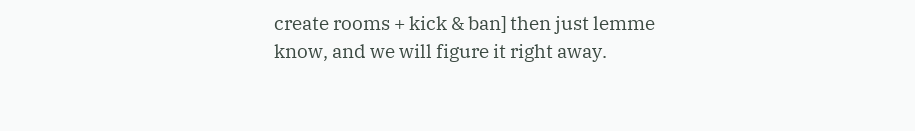create rooms + kick & ban] then just lemme know, and we will figure it right away.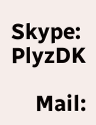Skype: PlyzDK

    Mail: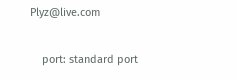Plyz@live.com

    port: standard port